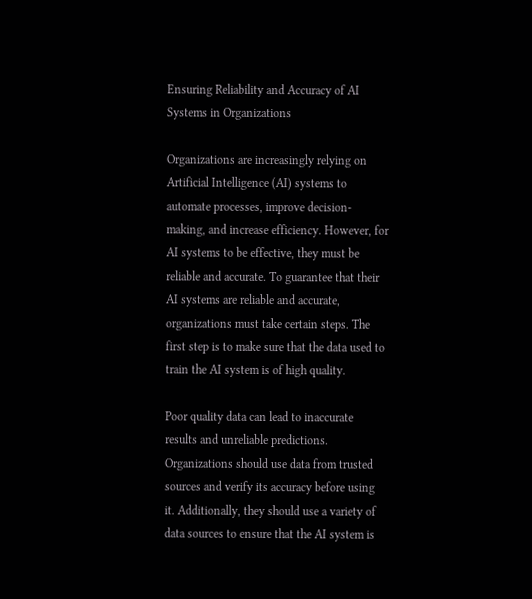Ensuring Reliability and Accuracy of AI Systems in Organizations

Organizations are increasingly relying on Artificial Intelligence (AI) systems to automate processes, improve decision-making, and increase efficiency. However, for AI systems to be effective, they must be reliable and accurate. To guarantee that their AI systems are reliable and accurate, organizations must take certain steps. The first step is to make sure that the data used to train the AI system is of high quality.

Poor quality data can lead to inaccurate results and unreliable predictions. Organizations should use data from trusted sources and verify its accuracy before using it. Additionally, they should use a variety of data sources to ensure that the AI system is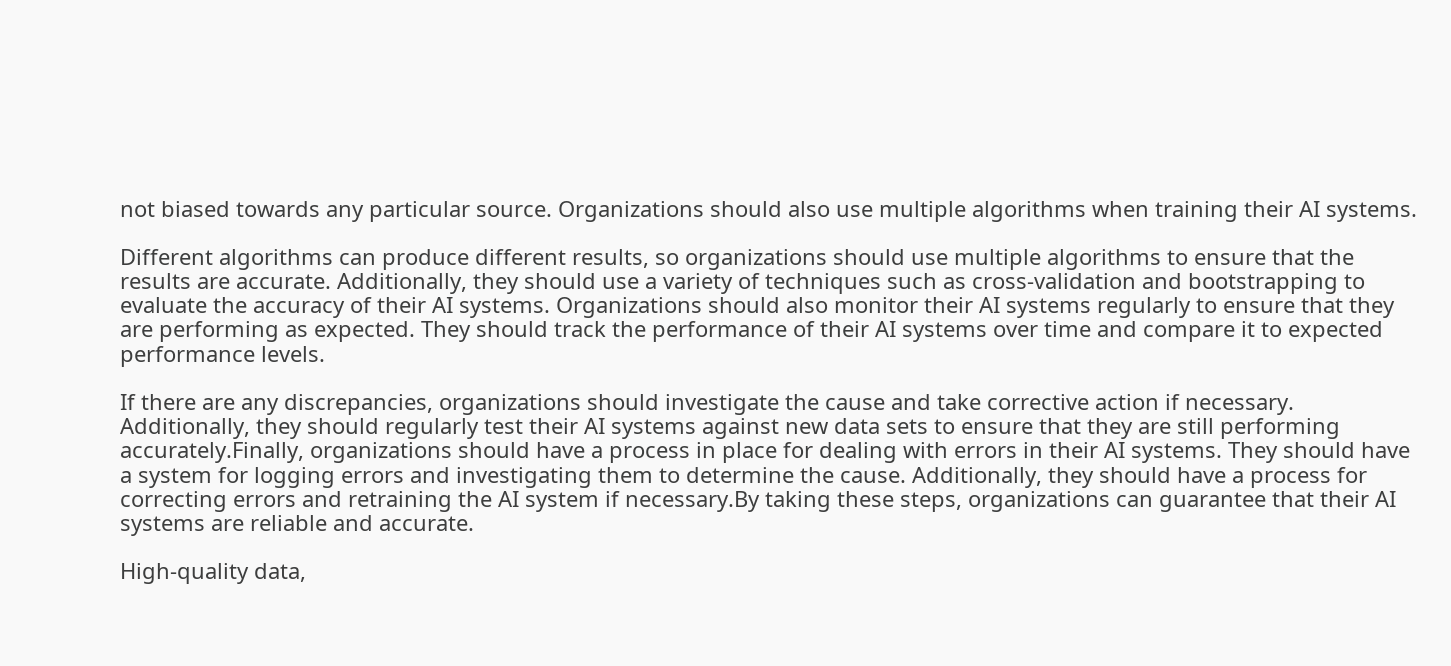not biased towards any particular source. Organizations should also use multiple algorithms when training their AI systems.

Different algorithms can produce different results, so organizations should use multiple algorithms to ensure that the results are accurate. Additionally, they should use a variety of techniques such as cross-validation and bootstrapping to evaluate the accuracy of their AI systems. Organizations should also monitor their AI systems regularly to ensure that they are performing as expected. They should track the performance of their AI systems over time and compare it to expected performance levels.

If there are any discrepancies, organizations should investigate the cause and take corrective action if necessary. Additionally, they should regularly test their AI systems against new data sets to ensure that they are still performing accurately.Finally, organizations should have a process in place for dealing with errors in their AI systems. They should have a system for logging errors and investigating them to determine the cause. Additionally, they should have a process for correcting errors and retraining the AI system if necessary.By taking these steps, organizations can guarantee that their AI systems are reliable and accurate.

High-quality data,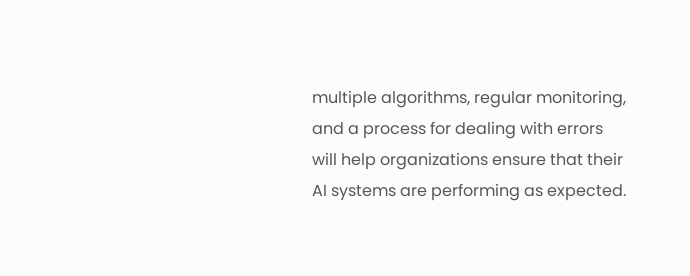multiple algorithms, regular monitoring, and a process for dealing with errors will help organizations ensure that their AI systems are performing as expected.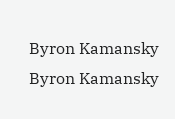Byron Kamansky
Byron Kamansky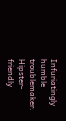Infuriatingly humble troublemaker. Hipster-friendly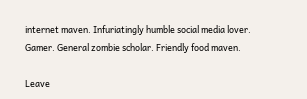internet maven. Infuriatingly humble social media lover. Gamer. General zombie scholar. Friendly food maven.

Leave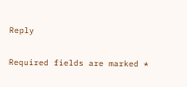Reply

Required fields are marked *